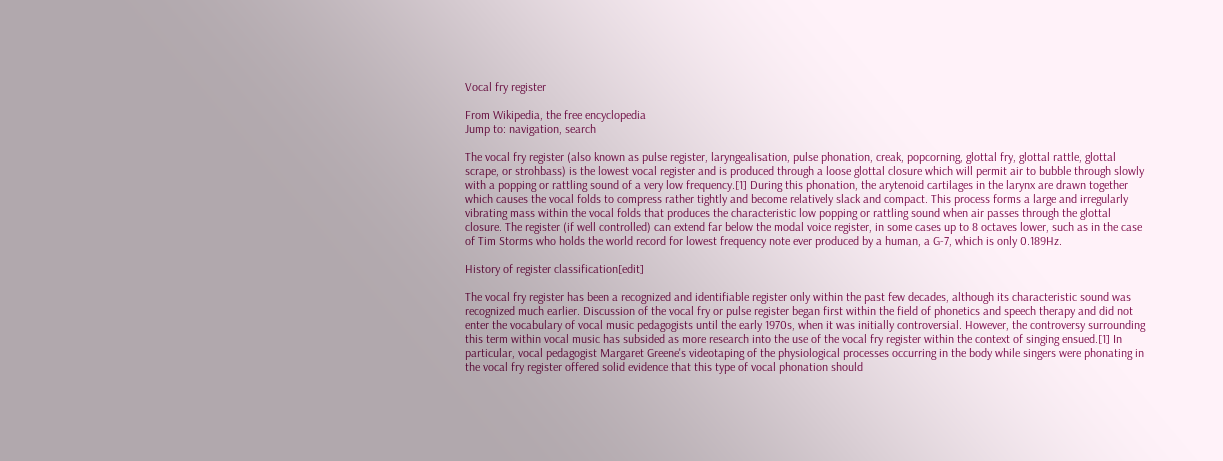Vocal fry register

From Wikipedia, the free encyclopedia
Jump to: navigation, search

The vocal fry register (also known as pulse register, laryngealisation, pulse phonation, creak, popcorning, glottal fry, glottal rattle, glottal scrape, or strohbass) is the lowest vocal register and is produced through a loose glottal closure which will permit air to bubble through slowly with a popping or rattling sound of a very low frequency.[1] During this phonation, the arytenoid cartilages in the larynx are drawn together which causes the vocal folds to compress rather tightly and become relatively slack and compact. This process forms a large and irregularly vibrating mass within the vocal folds that produces the characteristic low popping or rattling sound when air passes through the glottal closure. The register (if well controlled) can extend far below the modal voice register, in some cases up to 8 octaves lower, such as in the case of Tim Storms who holds the world record for lowest frequency note ever produced by a human, a G-7, which is only 0.189Hz.

History of register classification[edit]

The vocal fry register has been a recognized and identifiable register only within the past few decades, although its characteristic sound was recognized much earlier. Discussion of the vocal fry or pulse register began first within the field of phonetics and speech therapy and did not enter the vocabulary of vocal music pedagogists until the early 1970s, when it was initially controversial. However, the controversy surrounding this term within vocal music has subsided as more research into the use of the vocal fry register within the context of singing ensued.[1] In particular, vocal pedagogist Margaret Greene's videotaping of the physiological processes occurring in the body while singers were phonating in the vocal fry register offered solid evidence that this type of vocal phonation should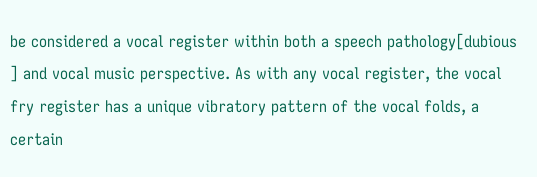be considered a vocal register within both a speech pathology[dubious ] and vocal music perspective. As with any vocal register, the vocal fry register has a unique vibratory pattern of the vocal folds, a certain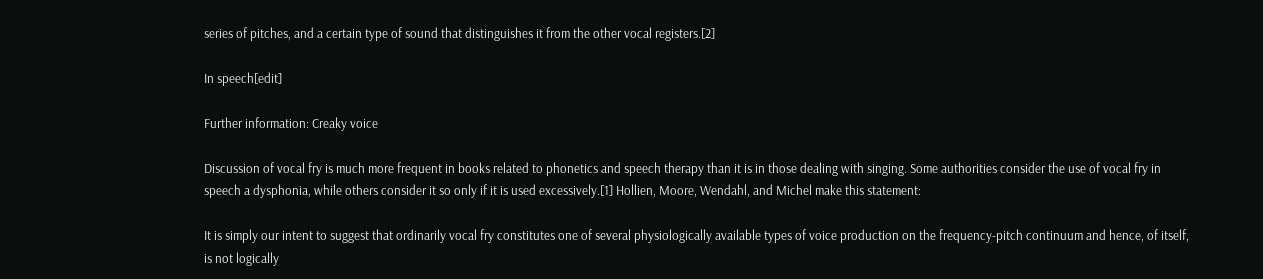series of pitches, and a certain type of sound that distinguishes it from the other vocal registers.[2]

In speech[edit]

Further information: Creaky voice

Discussion of vocal fry is much more frequent in books related to phonetics and speech therapy than it is in those dealing with singing. Some authorities consider the use of vocal fry in speech a dysphonia, while others consider it so only if it is used excessively.[1] Hollien, Moore, Wendahl, and Michel make this statement:

It is simply our intent to suggest that ordinarily vocal fry constitutes one of several physiologically available types of voice production on the frequency-pitch continuum and hence, of itself, is not logically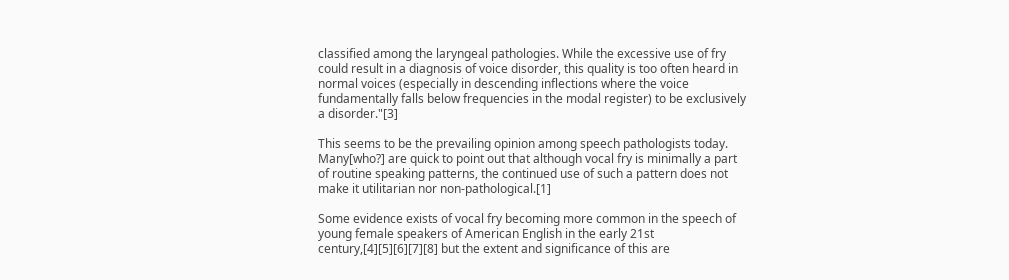classified among the laryngeal pathologies. While the excessive use of fry could result in a diagnosis of voice disorder, this quality is too often heard in normal voices (especially in descending inflections where the voice fundamentally falls below frequencies in the modal register) to be exclusively a disorder."[3]

This seems to be the prevailing opinion among speech pathologists today. Many[who?] are quick to point out that although vocal fry is minimally a part of routine speaking patterns, the continued use of such a pattern does not make it utilitarian nor non-pathological.[1]

Some evidence exists of vocal fry becoming more common in the speech of young female speakers of American English in the early 21st century,[4][5][6][7][8] but the extent and significance of this are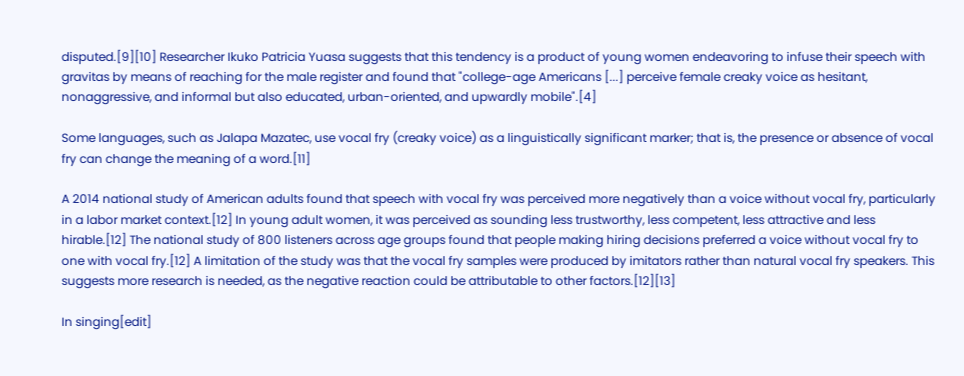disputed.[9][10] Researcher Ikuko Patricia Yuasa suggests that this tendency is a product of young women endeavoring to infuse their speech with gravitas by means of reaching for the male register and found that "college-age Americans [...] perceive female creaky voice as hesitant, nonaggressive, and informal but also educated, urban-oriented, and upwardly mobile".[4]

Some languages, such as Jalapa Mazatec, use vocal fry (creaky voice) as a linguistically significant marker; that is, the presence or absence of vocal fry can change the meaning of a word.[11]

A 2014 national study of American adults found that speech with vocal fry was perceived more negatively than a voice without vocal fry, particularly in a labor market context.[12] In young adult women, it was perceived as sounding less trustworthy, less competent, less attractive and less hirable.[12] The national study of 800 listeners across age groups found that people making hiring decisions preferred a voice without vocal fry to one with vocal fry.[12] A limitation of the study was that the vocal fry samples were produced by imitators rather than natural vocal fry speakers. This suggests more research is needed, as the negative reaction could be attributable to other factors.[12][13]

In singing[edit]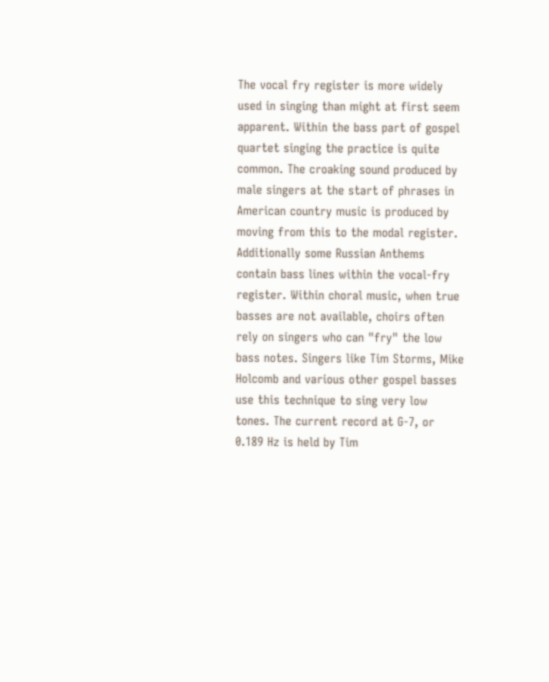The vocal fry register is more widely used in singing than might at first seem apparent. Within the bass part of gospel quartet singing the practice is quite common. The croaking sound produced by male singers at the start of phrases in American country music is produced by moving from this to the modal register. Additionally some Russian Anthems contain bass lines within the vocal-fry register. Within choral music, when true basses are not available, choirs often rely on singers who can "fry" the low bass notes. Singers like Tim Storms, Mike Holcomb and various other gospel basses use this technique to sing very low tones. The current record at G-7, or 0.189 Hz is held by Tim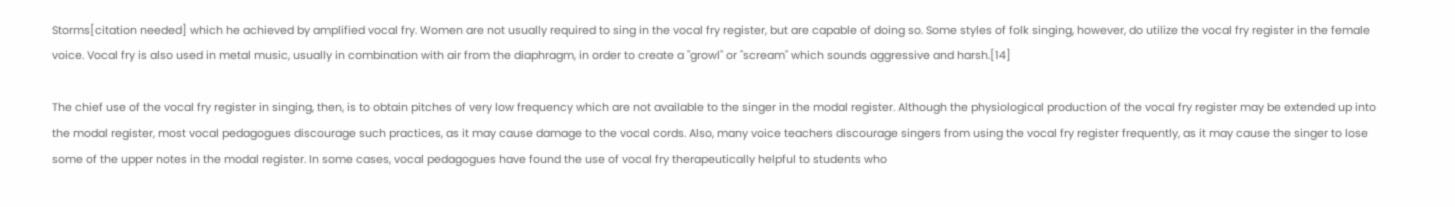Storms[citation needed] which he achieved by amplified vocal fry. Women are not usually required to sing in the vocal fry register, but are capable of doing so. Some styles of folk singing, however, do utilize the vocal fry register in the female voice. Vocal fry is also used in metal music, usually in combination with air from the diaphragm, in order to create a "growl" or "scream" which sounds aggressive and harsh.[14]

The chief use of the vocal fry register in singing, then, is to obtain pitches of very low frequency which are not available to the singer in the modal register. Although the physiological production of the vocal fry register may be extended up into the modal register, most vocal pedagogues discourage such practices, as it may cause damage to the vocal cords. Also, many voice teachers discourage singers from using the vocal fry register frequently, as it may cause the singer to lose some of the upper notes in the modal register. In some cases, vocal pedagogues have found the use of vocal fry therapeutically helpful to students who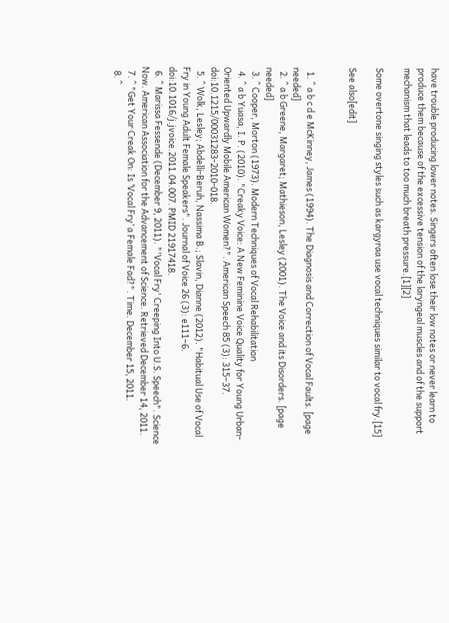have trouble producing lower notes. Singers often lose their low notes or never learn to produce them because of the excessive tension of the laryngeal muscles and of the support mechanism that leads to too much breath pressure.[1][2]

Some overtone singing styles such as kargyraa use vocal techniques similar to vocal fry.[15]

See also[edit]


  1. ^ a b c d e McKinney, James (1994). The Diagnosis and Correction of Vocal Faults. [page needed]
  2. ^ a b Greene, Margaret; Mathieson, Lesley (2001). The Voice and its Disorders. [page needed]
  3. ^ Cooper, Morton (1973). Modern Techniques of Vocal Rehabilitation
  4. ^ a b Yuasa, I. P. (2010). "Creaky Voice: A New Feminine Voice Quality for Young Urban-Oriented Upwardly Mobile American Women?". American Speech 85 (3): 315–37. doi:10.1215/00031283-2010-018.
  5. ^ Wolk, Lesley; Abdelli-Beruh, Nassima B.; Slavin, Dianne (2012). "Habitual Use of Vocal Fry in Young Adult Female Speakers". Journal of Voice 26 (3): e111–6. doi:10.1016/j.jvoice.2011.04.007. PMID 21917418.
  6. ^ Marissa Fessende (December 9, 2011). "'Vocal Fry' Creeping Into U.S. Speech". Science Now. American Association for the Advancement of Science. Retrieved December 14, 2011.
  7. ^ "Get Your Creak On: Is ‘Vocal Fry’ a Female Fad?". Time. December 15, 2011.
  8. ^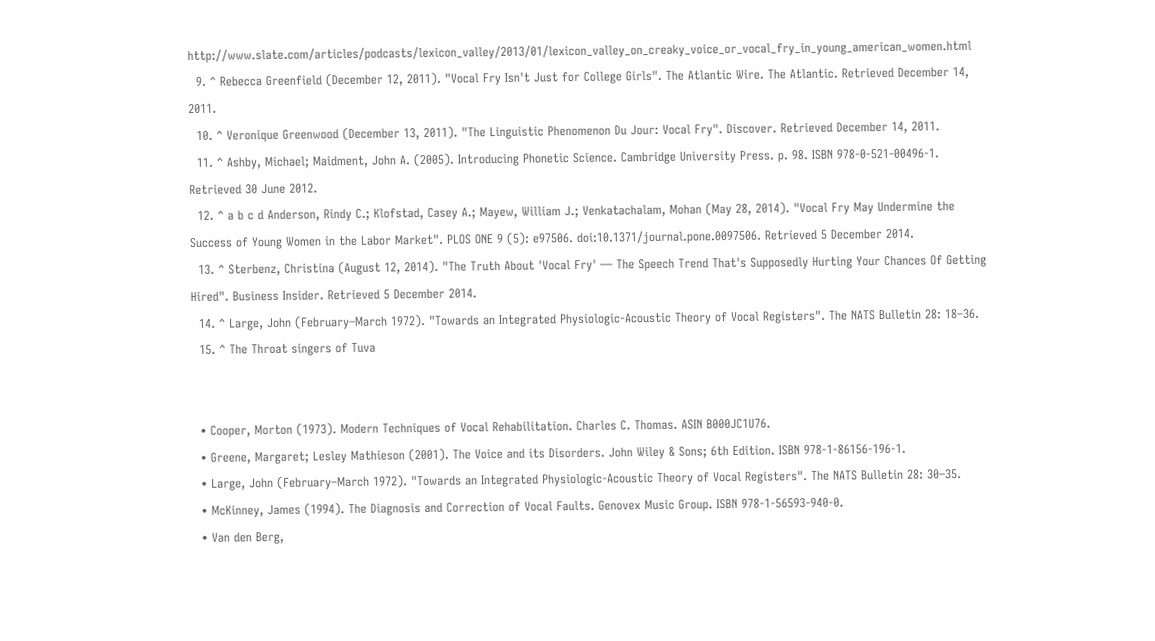http://www.slate.com/articles/podcasts/lexicon_valley/2013/01/lexicon_valley_on_creaky_voice_or_vocal_fry_in_young_american_women.html
  9. ^ Rebecca Greenfield (December 12, 2011). "Vocal Fry Isn't Just for College Girls". The Atlantic Wire. The Atlantic. Retrieved December 14, 2011.
  10. ^ Veronique Greenwood (December 13, 2011). "The Linguistic Phenomenon Du Jour: Vocal Fry". Discover. Retrieved December 14, 2011.
  11. ^ Ashby, Michael; Maidment, John A. (2005). Introducing Phonetic Science. Cambridge University Press. p. 98. ISBN 978-0-521-00496-1. Retrieved 30 June 2012.
  12. ^ a b c d Anderson, Rindy C.; Klofstad, Casey A.; Mayew, William J.; Venkatachalam, Mohan (May 28, 2014). "Vocal Fry May Undermine the Success of Young Women in the Labor Market". PLOS ONE 9 (5): e97506. doi:10.1371/journal.pone.0097506. Retrieved 5 December 2014.
  13. ^ Sterbenz, Christina (August 12, 2014). "The Truth About 'Vocal Fry' — The Speech Trend That's Supposedly Hurting Your Chances Of Getting Hired". Business Insider. Retrieved 5 December 2014.
  14. ^ Large, John (February–March 1972). "Towards an Integrated Physiologic-Acoustic Theory of Vocal Registers". The NATS Bulletin 28: 18–36.
  15. ^ The Throat singers of Tuva


  • Cooper, Morton (1973). Modern Techniques of Vocal Rehabilitation. Charles C. Thomas. ASIN B000JC1U76.
  • Greene, Margaret; Lesley Mathieson (2001). The Voice and its Disorders. John Wiley & Sons; 6th Edition. ISBN 978-1-86156-196-1.
  • Large, John (February–March 1972). "Towards an Integrated Physiologic-Acoustic Theory of Vocal Registers". The NATS Bulletin 28: 30–35.
  • McKinney, James (1994). The Diagnosis and Correction of Vocal Faults. Genovex Music Group. ISBN 978-1-56593-940-0.
  • Van den Berg,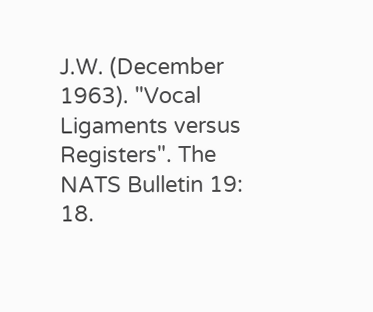J.W. (December 1963). "Vocal Ligaments versus Registers". The NATS Bulletin 19: 18.